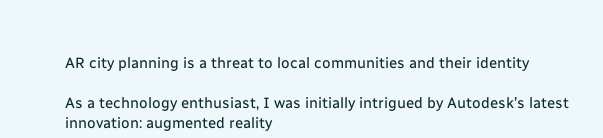AR city planning is a threat to local communities and their identity

As a technology enthusiast, I was initially intrigued by Autodesk’s latest innovation: augmented reality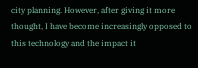city planning. However, after giving it more thought, I have become increasingly opposed to this technology and the impact it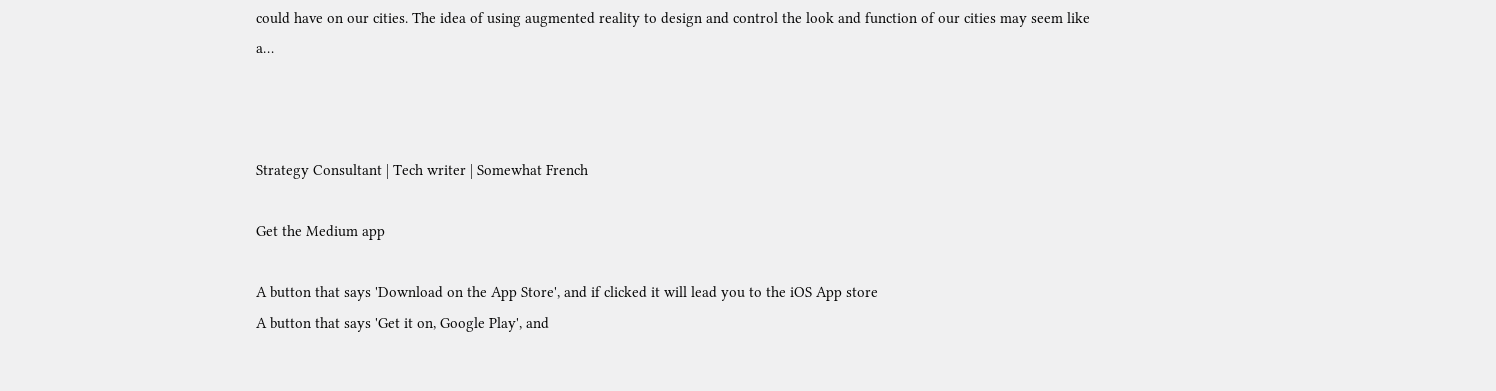could have on our cities. The idea of using augmented reality to design and control the look and function of our cities may seem like a…



Strategy Consultant | Tech writer | Somewhat French

Get the Medium app

A button that says 'Download on the App Store', and if clicked it will lead you to the iOS App store
A button that says 'Get it on, Google Play', and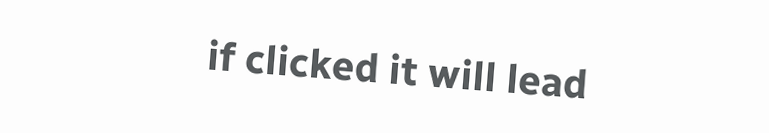if clicked it will lead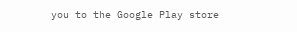you to the Google Play store